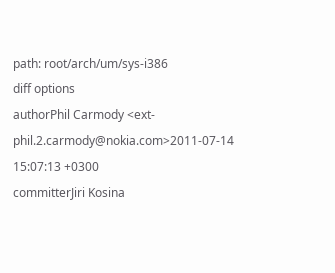path: root/arch/um/sys-i386
diff options
authorPhil Carmody <ext-phil.2.carmody@nokia.com>2011-07-14 15:07:13 +0300
committerJiri Kosina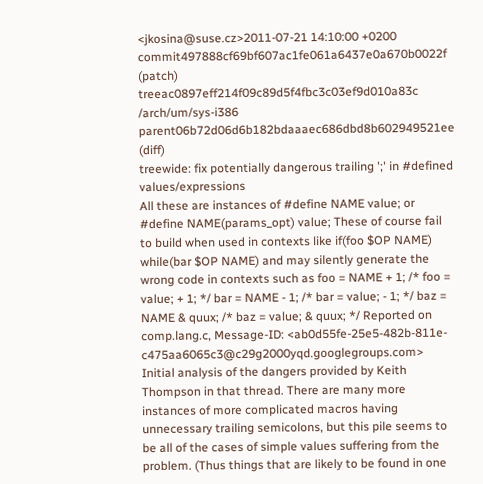<jkosina@suse.cz>2011-07-21 14:10:00 +0200
commit497888cf69bf607ac1fe061a6437e0a670b0022f (patch)
treeac0897eff214f09c89d5f4fbc3c03ef9d010a83c /arch/um/sys-i386
parent06b72d06d6b182bdaaaec686dbd8b602949521ee (diff)
treewide: fix potentially dangerous trailing ';' in #defined values/expressions
All these are instances of #define NAME value; or #define NAME(params_opt) value; These of course fail to build when used in contexts like if(foo $OP NAME) while(bar $OP NAME) and may silently generate the wrong code in contexts such as foo = NAME + 1; /* foo = value; + 1; */ bar = NAME - 1; /* bar = value; - 1; */ baz = NAME & quux; /* baz = value; & quux; */ Reported on comp.lang.c, Message-ID: <ab0d55fe-25e5-482b-811e-c475aa6065c3@c29g2000yqd.googlegroups.com> Initial analysis of the dangers provided by Keith Thompson in that thread. There are many more instances of more complicated macros having unnecessary trailing semicolons, but this pile seems to be all of the cases of simple values suffering from the problem. (Thus things that are likely to be found in one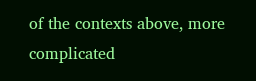of the contexts above, more complicated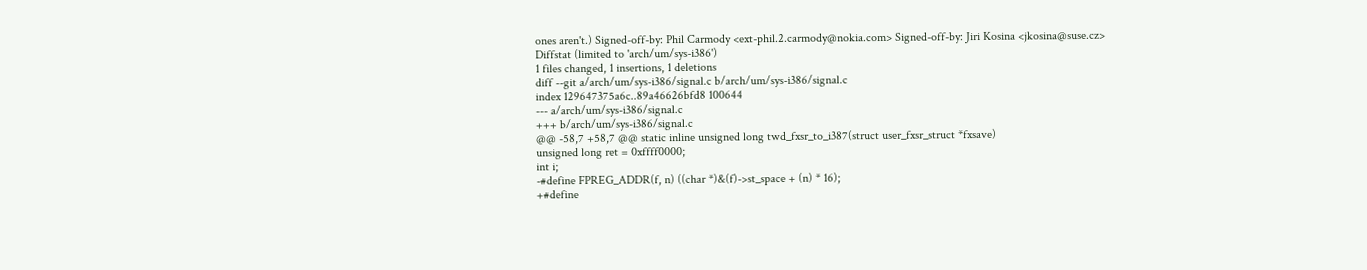ones aren't.) Signed-off-by: Phil Carmody <ext-phil.2.carmody@nokia.com> Signed-off-by: Jiri Kosina <jkosina@suse.cz>
Diffstat (limited to 'arch/um/sys-i386')
1 files changed, 1 insertions, 1 deletions
diff --git a/arch/um/sys-i386/signal.c b/arch/um/sys-i386/signal.c
index 129647375a6c..89a46626bfd8 100644
--- a/arch/um/sys-i386/signal.c
+++ b/arch/um/sys-i386/signal.c
@@ -58,7 +58,7 @@ static inline unsigned long twd_fxsr_to_i387(struct user_fxsr_struct *fxsave)
unsigned long ret = 0xffff0000;
int i;
-#define FPREG_ADDR(f, n) ((char *)&(f)->st_space + (n) * 16);
+#define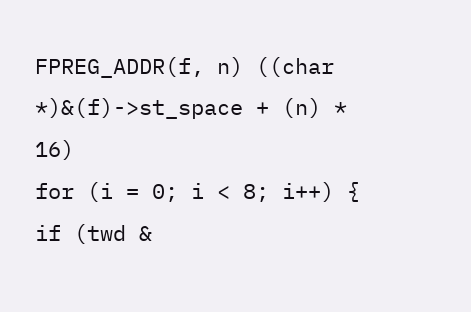FPREG_ADDR(f, n) ((char *)&(f)->st_space + (n) * 16)
for (i = 0; i < 8; i++) {
if (twd &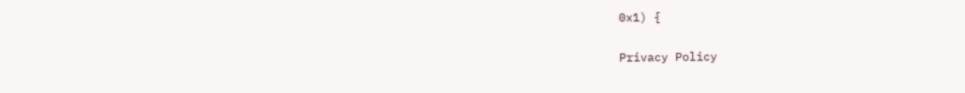0x1) {

Privacy Policy